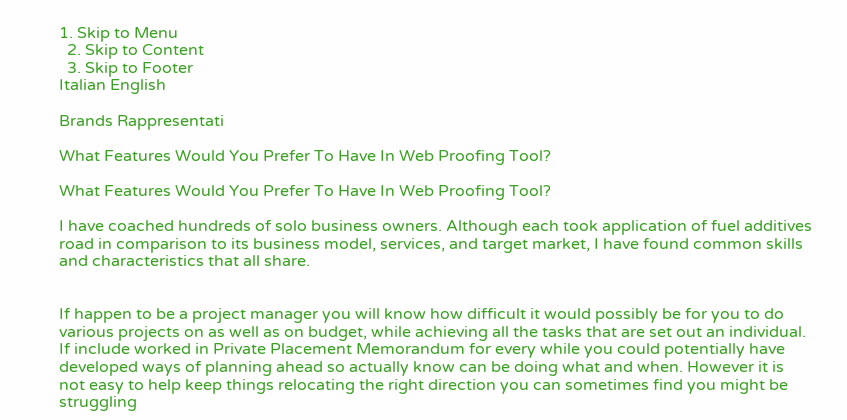1. Skip to Menu
  2. Skip to Content
  3. Skip to Footer
Italian English

Brands Rappresentati

What Features Would You Prefer To Have In Web Proofing Tool?

What Features Would You Prefer To Have In Web Proofing Tool?

I have coached hundreds of solo business owners. Although each took application of fuel additives road in comparison to its business model, services, and target market, I have found common skills and characteristics that all share.


If happen to be a project manager you will know how difficult it would possibly be for you to do various projects on as well as on budget, while achieving all the tasks that are set out an individual. If include worked in Private Placement Memorandum for every while you could potentially have developed ways of planning ahead so actually know can be doing what and when. However it is not easy to help keep things relocating the right direction you can sometimes find you might be struggling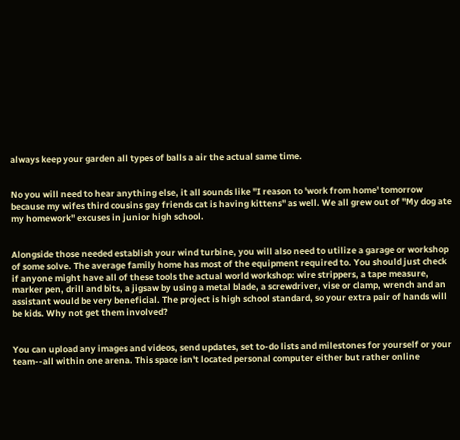always keep your garden all types of balls a air the actual same time.


No you will need to hear anything else, it all sounds like "I reason to 'work from home' tomorrow because my wifes third cousins gay friends cat is having kittens" as well. We all grew out of "My dog ate my homework" excuses in junior high school.


Alongside those needed establish your wind turbine, you will also need to utilize a garage or workshop of some solve. The average family home has most of the equipment required to. You should just check if anyone might have all of these tools the actual world workshop: wire strippers, a tape measure, marker pen, drill and bits, a jigsaw by using a metal blade, a screwdriver, vise or clamp, wrench and an assistant would be very beneficial. The project is high school standard, so your extra pair of hands will be kids. Why not get them involved?


You can upload any images and videos, send updates, set to-do lists and milestones for yourself or your team--all within one arena. This space isn't located personal computer either but rather online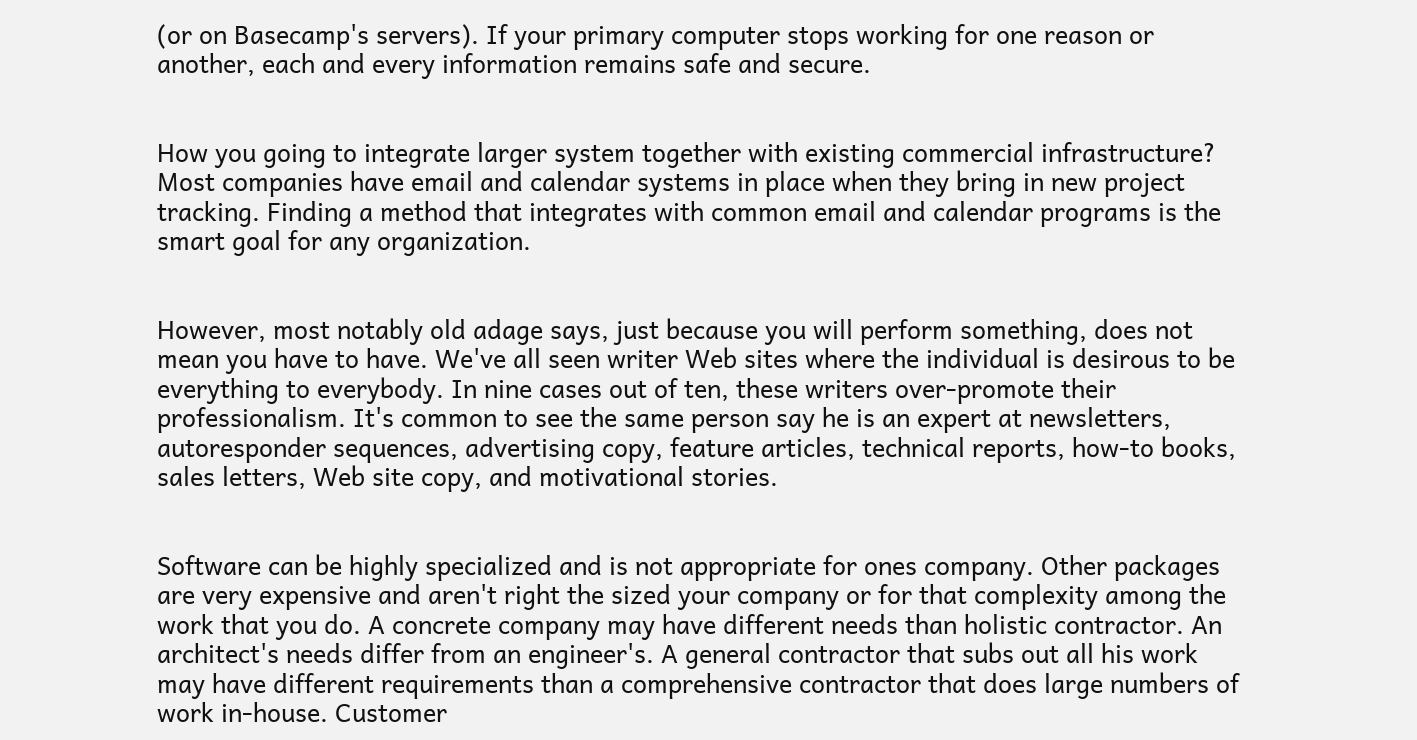(or on Basecamp's servers). If your primary computer stops working for one reason or another, each and every information remains safe and secure.


How you going to integrate larger system together with existing commercial infrastructure? Most companies have email and calendar systems in place when they bring in new project tracking. Finding a method that integrates with common email and calendar programs is the smart goal for any organization.


However, most notably old adage says, just because you will perform something, does not mean you have to have. We've all seen writer Web sites where the individual is desirous to be everything to everybody. In nine cases out of ten, these writers over-promote their professionalism. It's common to see the same person say he is an expert at newsletters, autoresponder sequences, advertising copy, feature articles, technical reports, how-to books, sales letters, Web site copy, and motivational stories.


Software can be highly specialized and is not appropriate for ones company. Other packages are very expensive and aren't right the sized your company or for that complexity among the work that you do. A concrete company may have different needs than holistic contractor. An architect's needs differ from an engineer's. A general contractor that subs out all his work may have different requirements than a comprehensive contractor that does large numbers of work in-house. Customer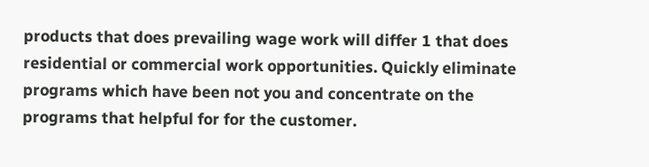products that does prevailing wage work will differ 1 that does residential or commercial work opportunities. Quickly eliminate programs which have been not you and concentrate on the programs that helpful for for the customer.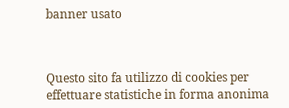banner usato



Questo sito fa utilizzo di cookies per effettuare statistiche in forma anonima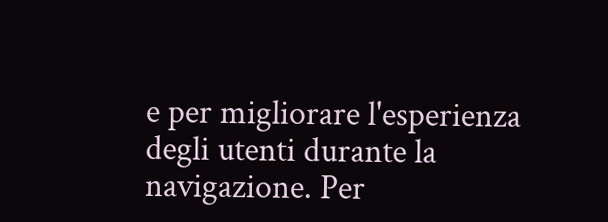e per migliorare l'esperienza degli utenti durante la navigazione. Per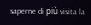saperne di più visita la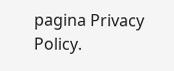pagina Privacy Policy.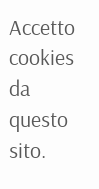Accetto cookies da questo sito.